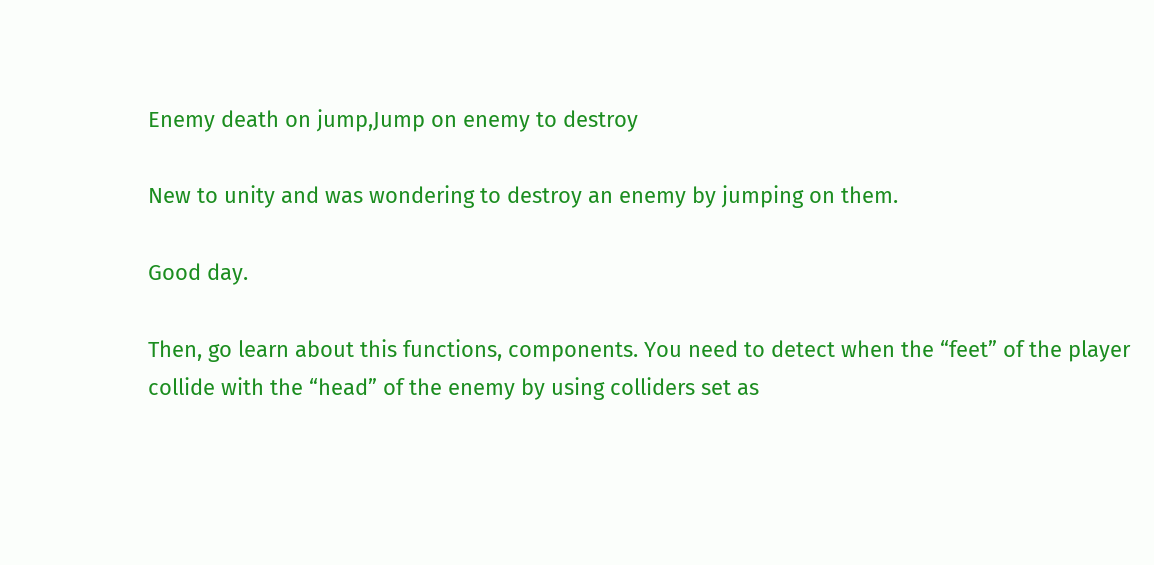Enemy death on jump,Jump on enemy to destroy

New to unity and was wondering to destroy an enemy by jumping on them.

Good day.

Then, go learn about this functions, components. You need to detect when the “feet” of the player collide with the “head” of the enemy by using colliders set as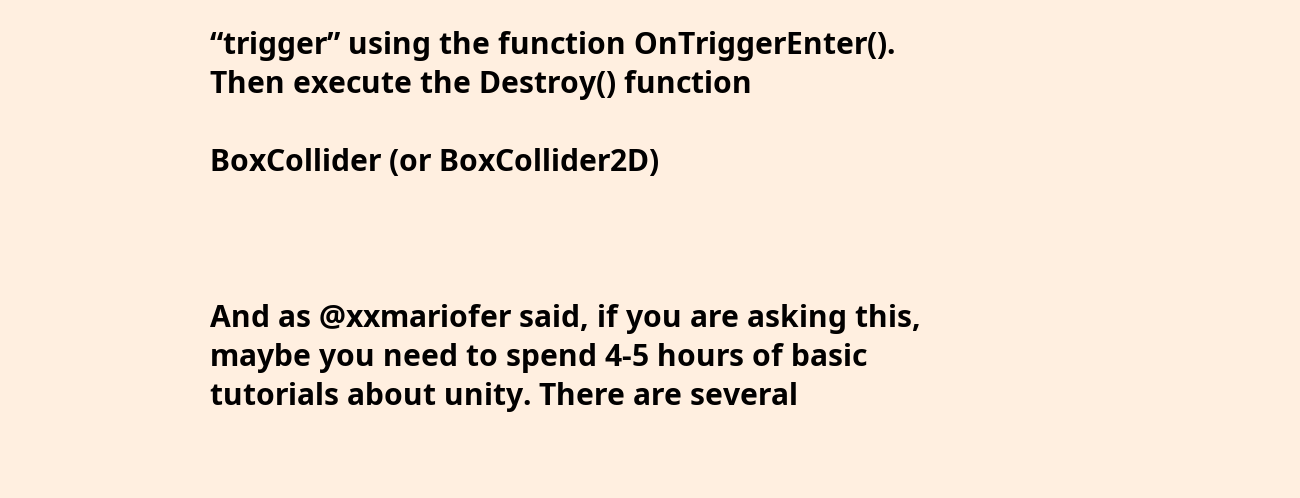“trigger” using the function OnTriggerEnter(). Then execute the Destroy() function

BoxCollider (or BoxCollider2D)



And as @xxmariofer said, if you are asking this, maybe you need to spend 4-5 hours of basic tutorials about unity. There are several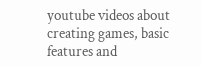youtube videos about creating games, basic features and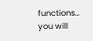functions… you will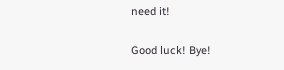need it!

Good luck! Bye!